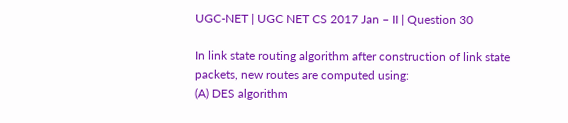UGC-NET | UGC NET CS 2017 Jan – II | Question 30

In link state routing algorithm after construction of link state packets, new routes are computed using:
(A) DES algorithm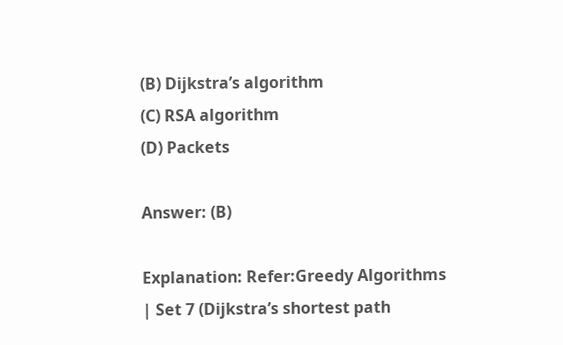(B) Dijkstra’s algorithm
(C) RSA algorithm
(D) Packets

Answer: (B)

Explanation: Refer:Greedy Algorithms | Set 7 (Dijkstra’s shortest path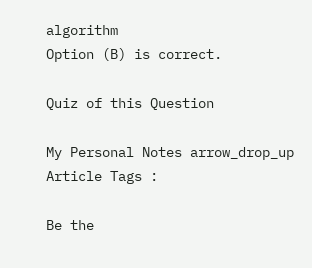algorithm
Option (B) is correct.

Quiz of this Question

My Personal Notes arrow_drop_up
Article Tags :

Be the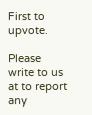First to upvote.

Please write to us at to report any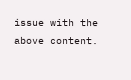issue with the above content.